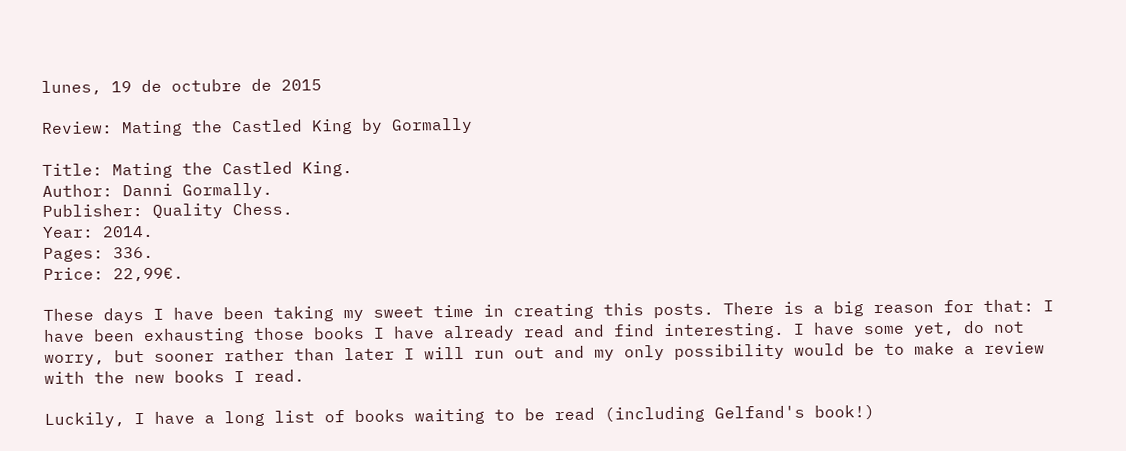lunes, 19 de octubre de 2015

Review: Mating the Castled King by Gormally

Title: Mating the Castled King.
Author: Danni Gormally.
Publisher: Quality Chess.
Year: 2014.
Pages: 336.
Price: 22,99€.

These days I have been taking my sweet time in creating this posts. There is a big reason for that: I have been exhausting those books I have already read and find interesting. I have some yet, do not worry, but sooner rather than later I will run out and my only possibility would be to make a review with the new books I read.

Luckily, I have a long list of books waiting to be read (including Gelfand's book!)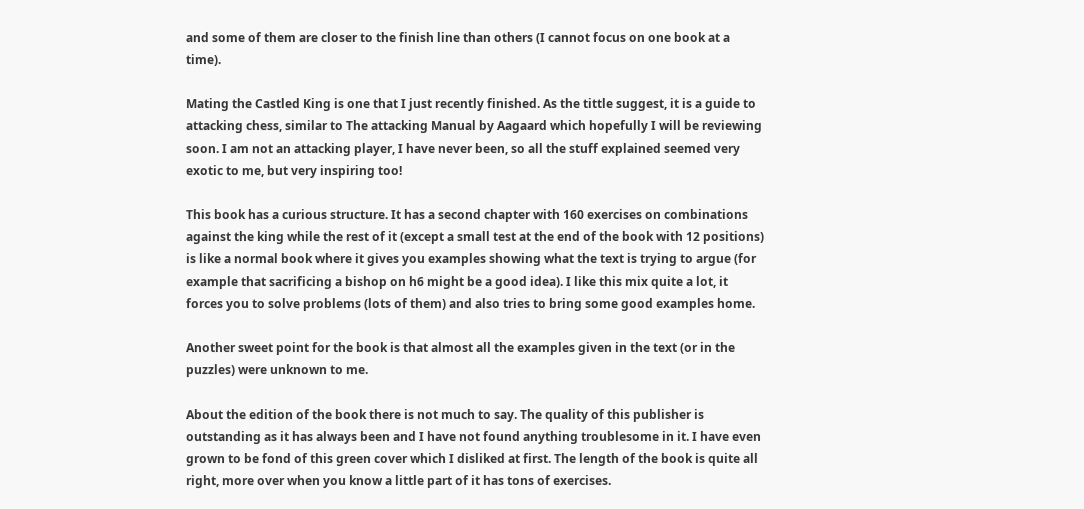and some of them are closer to the finish line than others (I cannot focus on one book at a time).

Mating the Castled King is one that I just recently finished. As the tittle suggest, it is a guide to attacking chess, similar to The attacking Manual by Aagaard which hopefully I will be reviewing soon. I am not an attacking player, I have never been, so all the stuff explained seemed very exotic to me, but very inspiring too!

This book has a curious structure. It has a second chapter with 160 exercises on combinations against the king while the rest of it (except a small test at the end of the book with 12 positions) is like a normal book where it gives you examples showing what the text is trying to argue (for example that sacrificing a bishop on h6 might be a good idea). I like this mix quite a lot, it forces you to solve problems (lots of them) and also tries to bring some good examples home.

Another sweet point for the book is that almost all the examples given in the text (or in the puzzles) were unknown to me.

About the edition of the book there is not much to say. The quality of this publisher is outstanding as it has always been and I have not found anything troublesome in it. I have even grown to be fond of this green cover which I disliked at first. The length of the book is quite all right, more over when you know a little part of it has tons of exercises.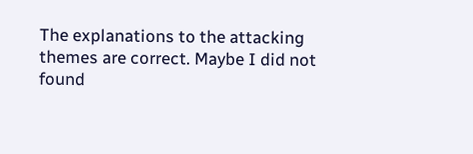The explanations to the attacking themes are correct. Maybe I did not found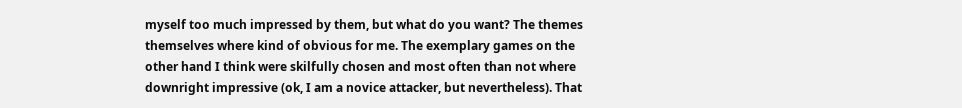myself too much impressed by them, but what do you want? The themes themselves where kind of obvious for me. The exemplary games on the other hand I think were skilfully chosen and most often than not where downright impressive (ok, I am a novice attacker, but nevertheless). That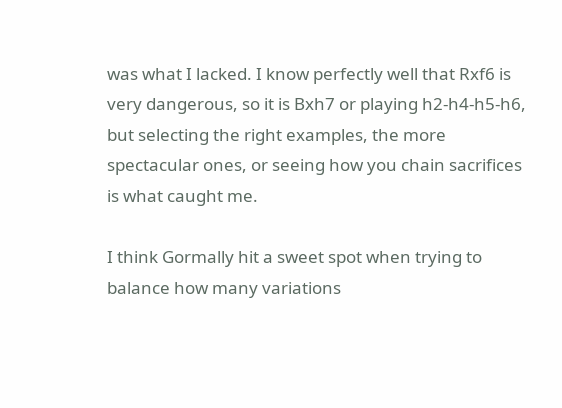was what I lacked. I know perfectly well that Rxf6 is very dangerous, so it is Bxh7 or playing h2-h4-h5-h6, but selecting the right examples, the more spectacular ones, or seeing how you chain sacrifices is what caught me.

I think Gormally hit a sweet spot when trying to balance how many variations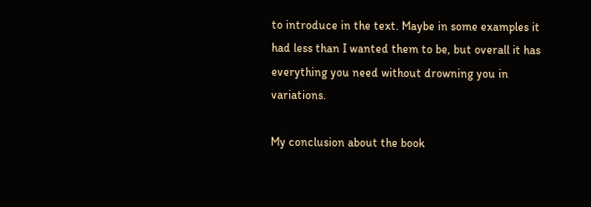to introduce in the text. Maybe in some examples it had less than I wanted them to be, but overall it has everything you need without drowning you in variations.

My conclusion about the book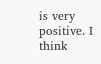is very positive. I think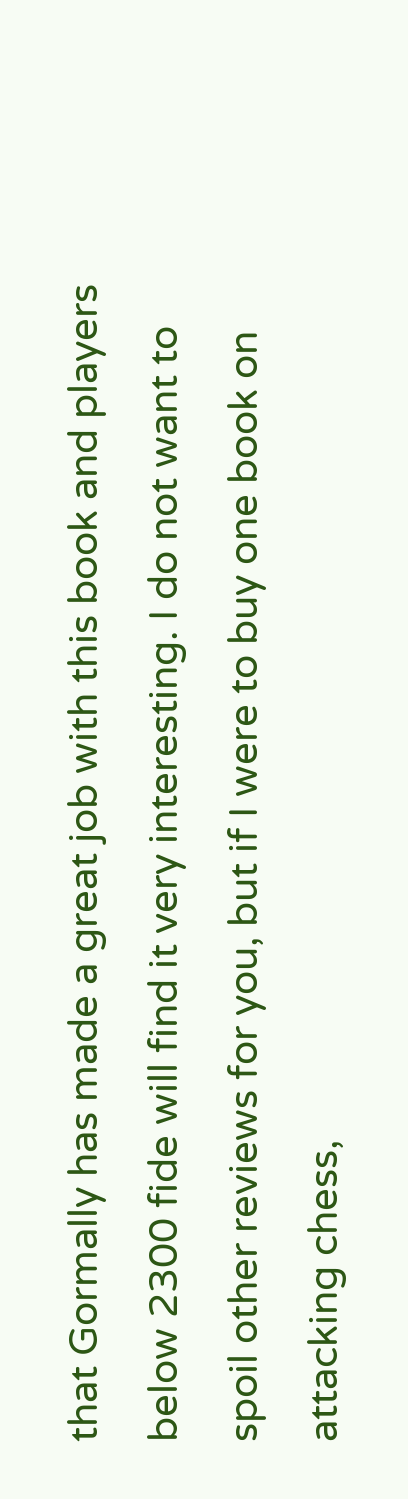that Gormally has made a great job with this book and players below 2300 fide will find it very interesting. I do not want to spoil other reviews for you, but if I were to buy one book on attacking chess,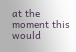at the moment this would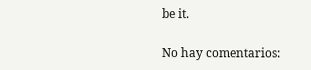be it.

No hay comentarios: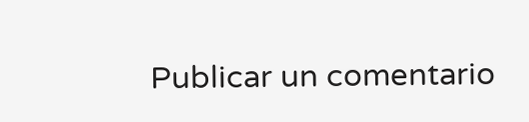Publicar un comentario